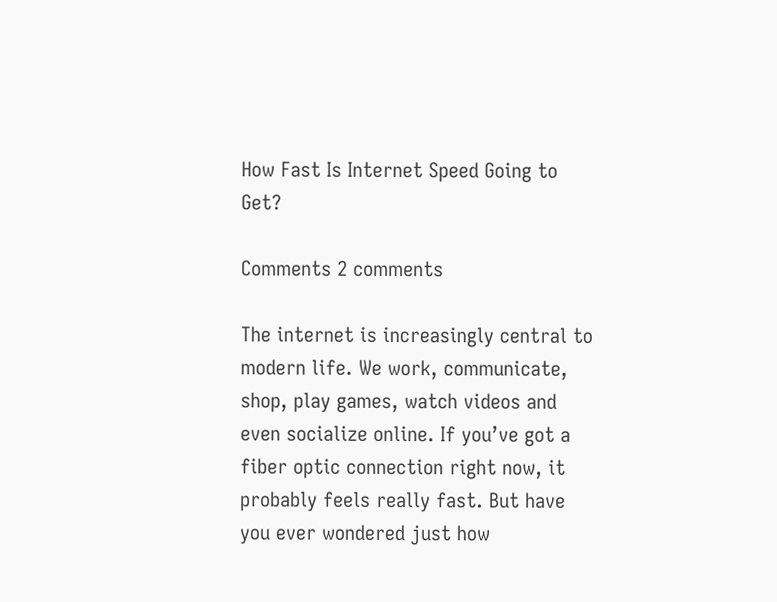How Fast Is Internet Speed Going to Get?

Comments 2 comments

The internet is increasingly central to modern life. We work, communicate, shop, play games, watch videos and even socialize online. If you’ve got a fiber optic connection right now, it probably feels really fast. But have you ever wondered just how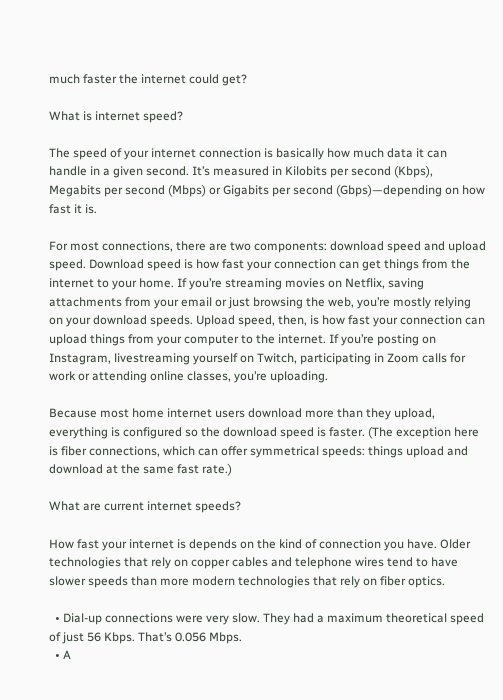much faster the internet could get?

What is internet speed?

The speed of your internet connection is basically how much data it can handle in a given second. It’s measured in Kilobits per second (Kbps), Megabits per second (Mbps) or Gigabits per second (Gbps)—depending on how fast it is.

For most connections, there are two components: download speed and upload speed. Download speed is how fast your connection can get things from the internet to your home. If you’re streaming movies on Netflix, saving attachments from your email or just browsing the web, you’re mostly relying on your download speeds. Upload speed, then, is how fast your connection can upload things from your computer to the internet. If you’re posting on Instagram, livestreaming yourself on Twitch, participating in Zoom calls for work or attending online classes, you’re uploading.

Because most home internet users download more than they upload, everything is configured so the download speed is faster. (The exception here is fiber connections, which can offer symmetrical speeds: things upload and download at the same fast rate.)

What are current internet speeds?

How fast your internet is depends on the kind of connection you have. Older technologies that rely on copper cables and telephone wires tend to have slower speeds than more modern technologies that rely on fiber optics.

  • Dial-up connections were very slow. They had a maximum theoretical speed of just 56 Kbps. That’s 0.056 Mbps.
  • A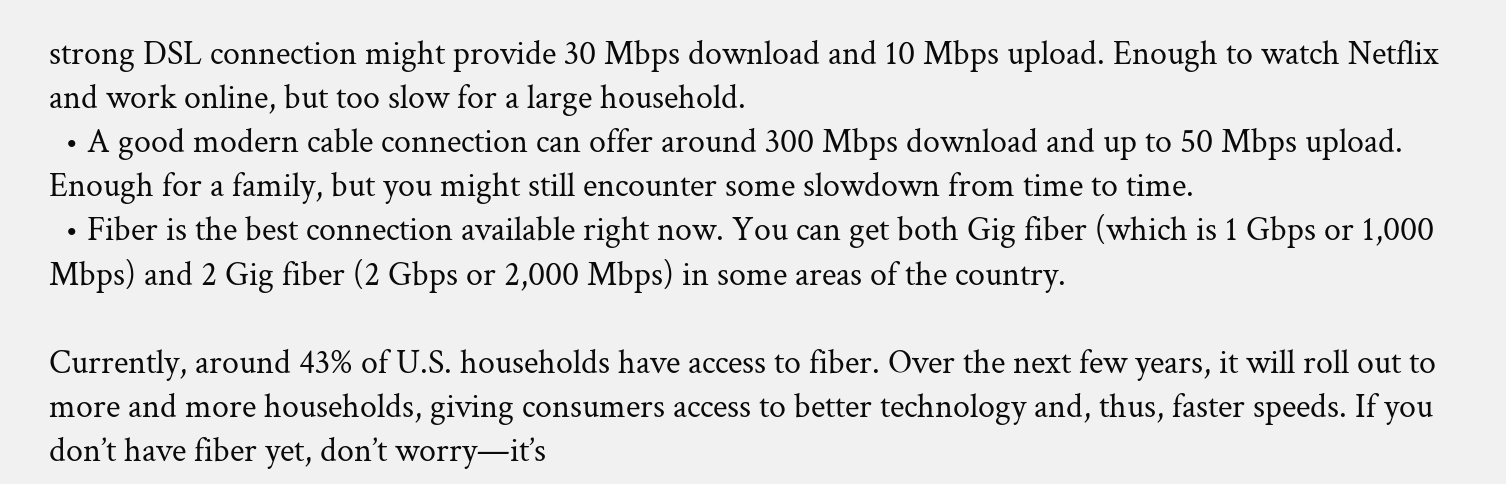strong DSL connection might provide 30 Mbps download and 10 Mbps upload. Enough to watch Netflix and work online, but too slow for a large household.
  • A good modern cable connection can offer around 300 Mbps download and up to 50 Mbps upload. Enough for a family, but you might still encounter some slowdown from time to time.
  • Fiber is the best connection available right now. You can get both Gig fiber (which is 1 Gbps or 1,000 Mbps) and 2 Gig fiber (2 Gbps or 2,000 Mbps) in some areas of the country.

Currently, around 43% of U.S. households have access to fiber. Over the next few years, it will roll out to more and more households, giving consumers access to better technology and, thus, faster speeds. If you don’t have fiber yet, don’t worry—it’s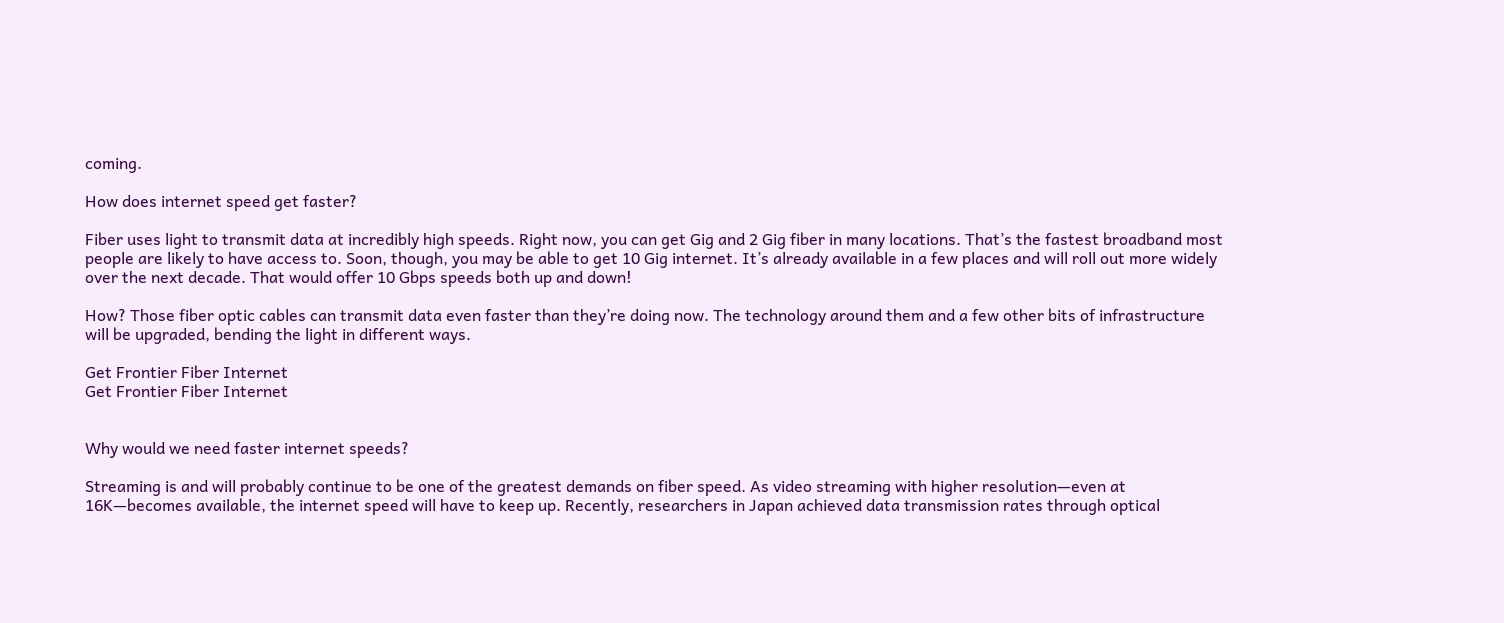coming.

How does internet speed get faster?

Fiber uses light to transmit data at incredibly high speeds. Right now, you can get Gig and 2 Gig fiber in many locations. That’s the fastest broadband most people are likely to have access to. Soon, though, you may be able to get 10 Gig internet. It’s already available in a few places and will roll out more widely over the next decade. That would offer 10 Gbps speeds both up and down!

How? Those fiber optic cables can transmit data even faster than they’re doing now. The technology around them and a few other bits of infrastructure will be upgraded, bending the light in different ways.

Get Frontier Fiber Internet
Get Frontier Fiber Internet


Why would we need faster internet speeds?

Streaming is and will probably continue to be one of the greatest demands on fiber speed. As video streaming with higher resolution—even at 16K—becomes available, the internet speed will have to keep up. Recently, researchers in Japan achieved data transmission rates through optical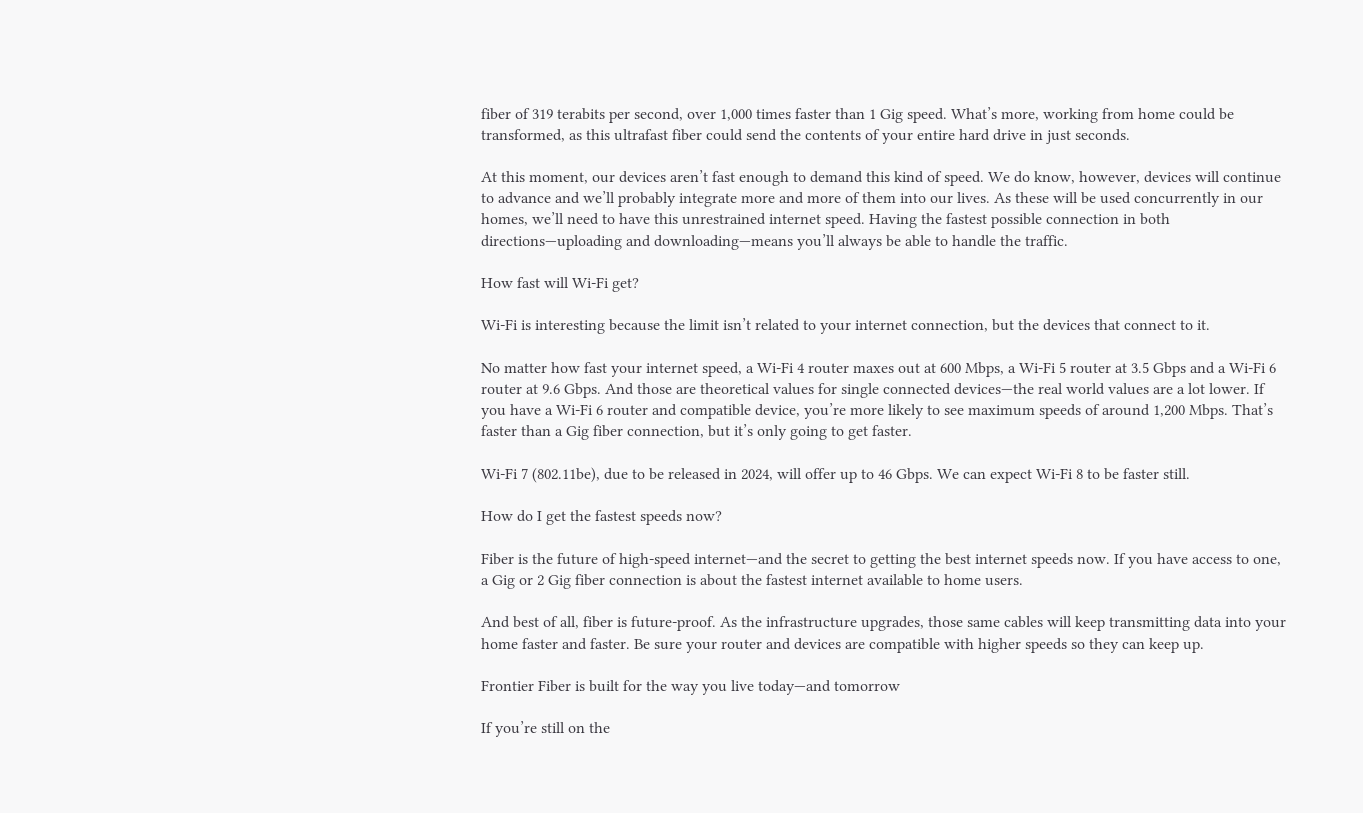fiber of 319 terabits per second, over 1,000 times faster than 1 Gig speed. What’s more, working from home could be transformed, as this ultrafast fiber could send the contents of your entire hard drive in just seconds.

At this moment, our devices aren’t fast enough to demand this kind of speed. We do know, however, devices will continue to advance and we’ll probably integrate more and more of them into our lives. As these will be used concurrently in our homes, we’ll need to have this unrestrained internet speed. Having the fastest possible connection in both directions—uploading and downloading—means you’ll always be able to handle the traffic.

How fast will Wi-Fi get?

Wi-Fi is interesting because the limit isn’t related to your internet connection, but the devices that connect to it.

No matter how fast your internet speed, a Wi-Fi 4 router maxes out at 600 Mbps, a Wi-Fi 5 router at 3.5 Gbps and a Wi-Fi 6 router at 9.6 Gbps. And those are theoretical values for single connected devices—the real world values are a lot lower. If you have a Wi-Fi 6 router and compatible device, you’re more likely to see maximum speeds of around 1,200 Mbps. That’s faster than a Gig fiber connection, but it’s only going to get faster.

Wi-Fi 7 (802.11be), due to be released in 2024, will offer up to 46 Gbps. We can expect Wi-Fi 8 to be faster still.

How do I get the fastest speeds now?

Fiber is the future of high-speed internet—and the secret to getting the best internet speeds now. If you have access to one, a Gig or 2 Gig fiber connection is about the fastest internet available to home users.

And best of all, fiber is future-proof. As the infrastructure upgrades, those same cables will keep transmitting data into your home faster and faster. Be sure your router and devices are compatible with higher speeds so they can keep up.

Frontier Fiber is built for the way you live today—and tomorrow

If you’re still on the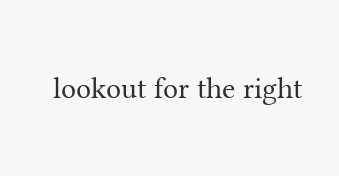lookout for the right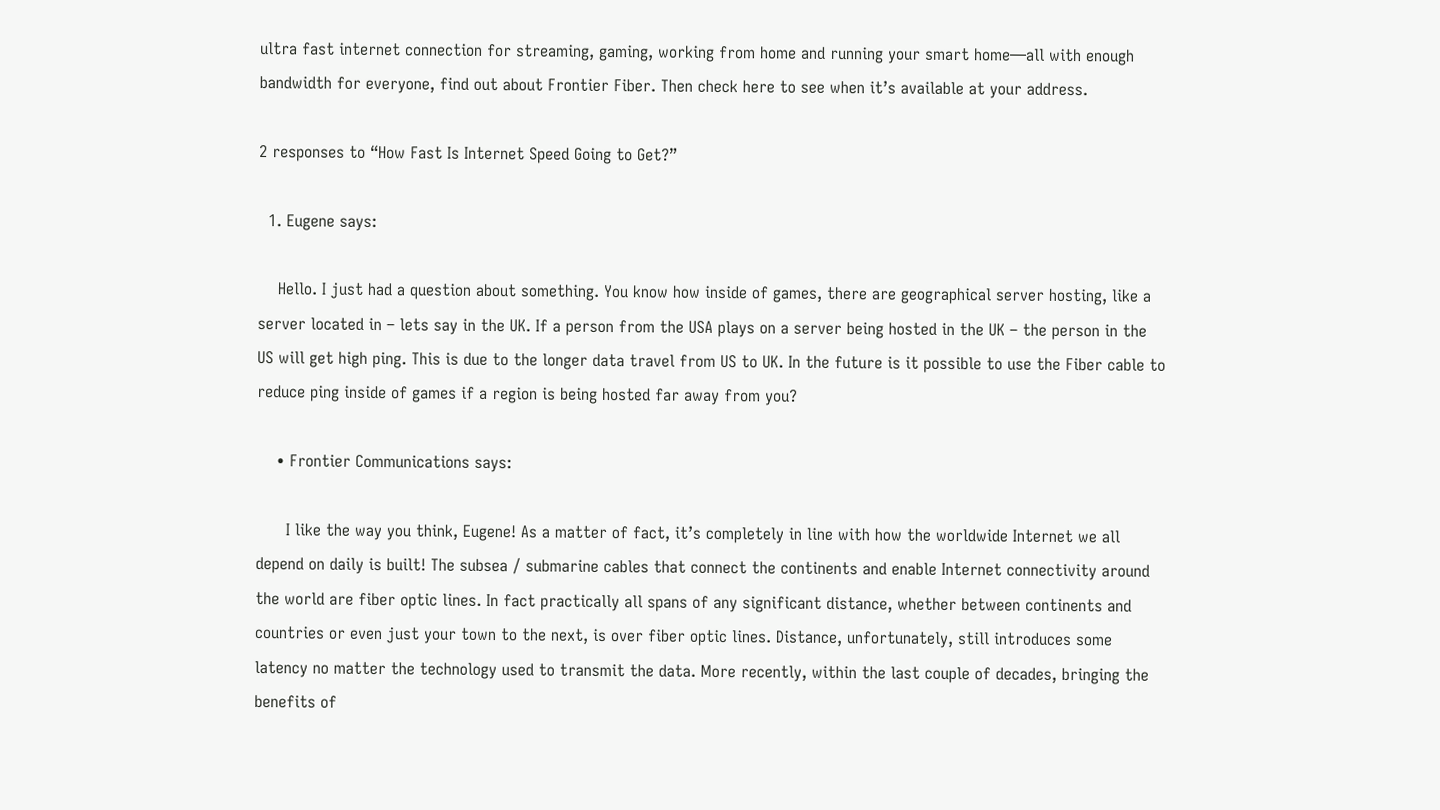ultra fast internet connection for streaming, gaming, working from home and running your smart home—all with enough bandwidth for everyone, find out about Frontier Fiber. Then check here to see when it’s available at your address.

2 responses to “How Fast Is Internet Speed Going to Get?”

  1. Eugene says:

    Hello. I just had a question about something. You know how inside of games, there are geographical server hosting, like a server located in – lets say in the UK. If a person from the USA plays on a server being hosted in the UK – the person in the US will get high ping. This is due to the longer data travel from US to UK. In the future is it possible to use the Fiber cable to reduce ping inside of games if a region is being hosted far away from you?

    • Frontier Communications says:

      I like the way you think, Eugene! As a matter of fact, it’s completely in line with how the worldwide Internet we all depend on daily is built! The subsea / submarine cables that connect the continents and enable Internet connectivity around the world are fiber optic lines. In fact practically all spans of any significant distance, whether between continents and countries or even just your town to the next, is over fiber optic lines. Distance, unfortunately, still introduces some latency no matter the technology used to transmit the data. More recently, within the last couple of decades, bringing the benefits of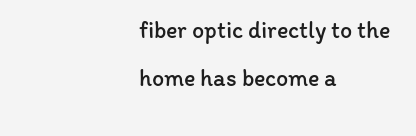fiber optic directly to the home has become a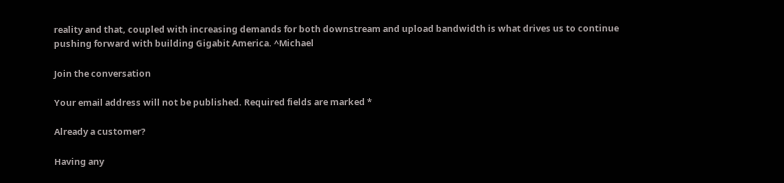reality and that, coupled with increasing demands for both downstream and upload bandwidth is what drives us to continue pushing forward with building Gigabit America. ^Michael

Join the conversation

Your email address will not be published. Required fields are marked *

Already a customer?

Having any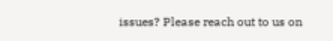issues? Please reach out to us on